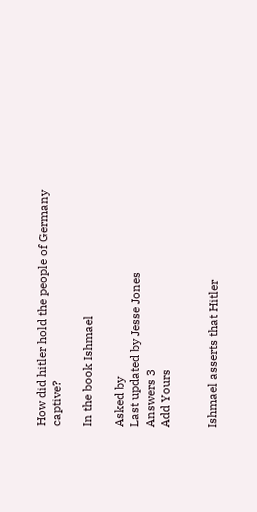How did hitler hold the people of Germany captive?

In the book Ishmael

Asked by
Last updated by Jesse Jones
Answers 3
Add Yours


Ishmael asserts that Hitler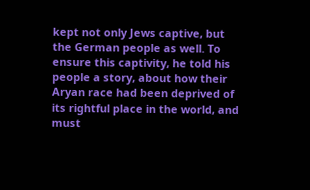kept not only Jews captive, but the German people as well. To ensure this captivity, he told his people a story, about how their Aryan race had been deprived of its rightful place in the world, and must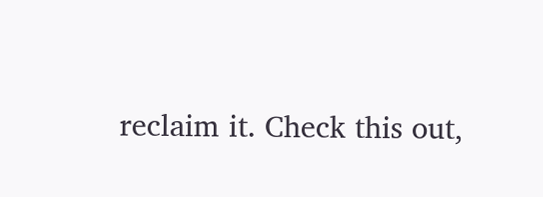reclaim it. Check this out,